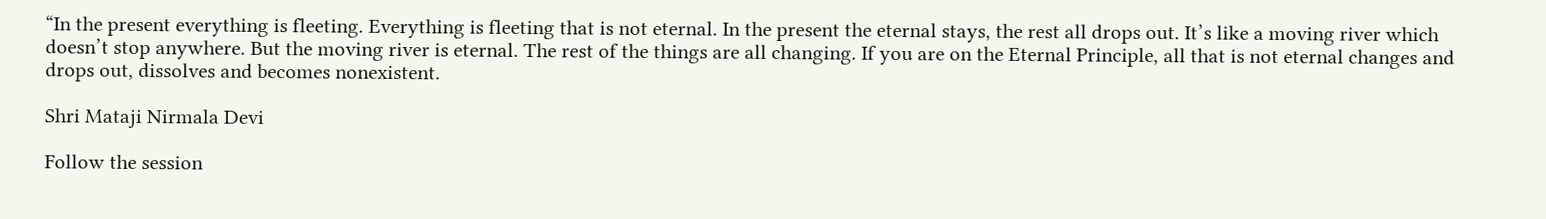“In the present everything is fleeting. Everything is fleeting that is not eternal. In the present the eternal stays, the rest all drops out. It’s like a moving river which doesn’t stop anywhere. But the moving river is eternal. The rest of the things are all changing. If you are on the Eternal Principle, all that is not eternal changes and drops out, dissolves and becomes nonexistent.

Shri Mataji Nirmala Devi

Follow the session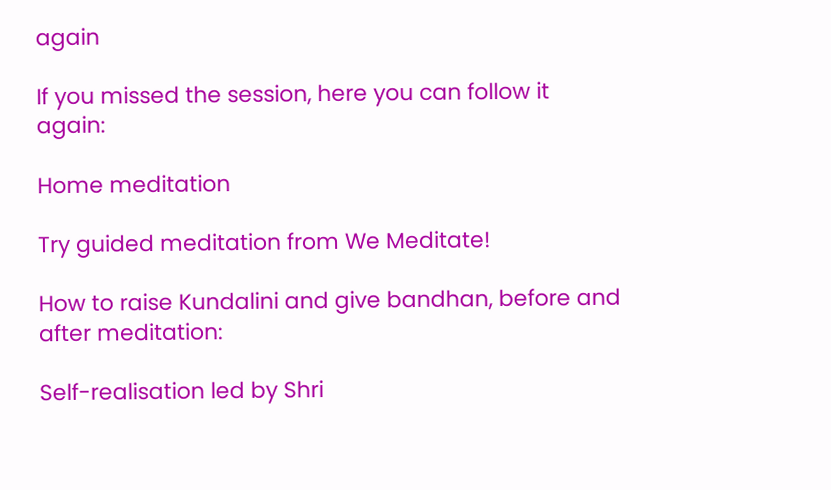again

If you missed the session, here you can follow it again:

Home meditation

Try guided meditation from We Meditate!

How to raise Kundalini and give bandhan, before and after meditation:

Self-realisation led by Shri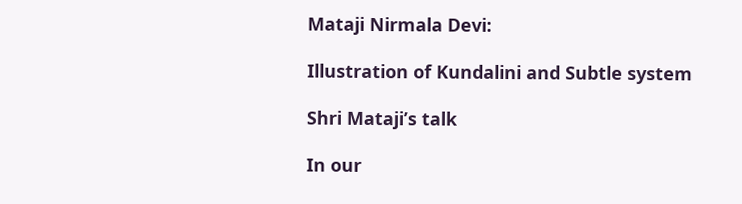Mataji Nirmala Devi:

Illustration of Kundalini and Subtle system

Shri Mataji’s talk

In our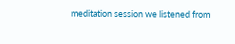meditation session we listened from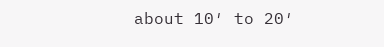about 10′ to 20′